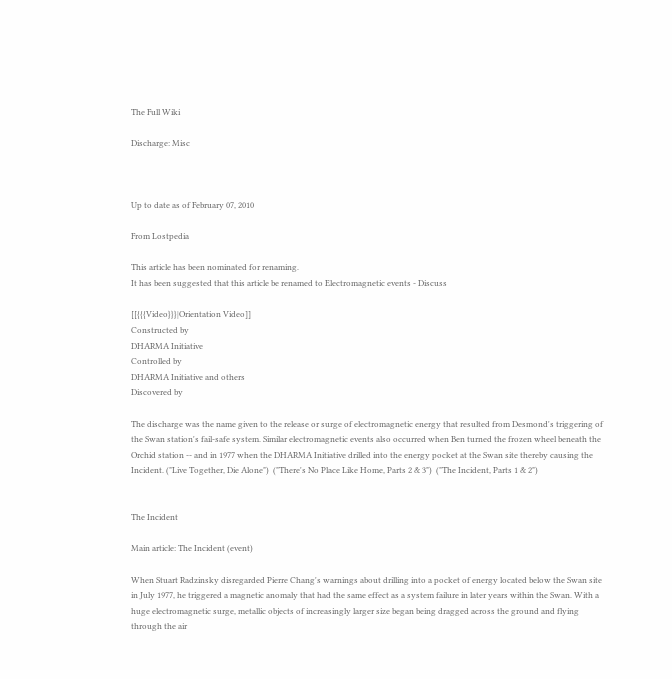The Full Wiki

Discharge: Misc



Up to date as of February 07, 2010

From Lostpedia

This article has been nominated for renaming.
It has been suggested that this article be renamed to Electromagnetic events - Discuss

[[{{{Video}}}|Orientation Video]]
Constructed by
DHARMA Initiative
Controlled by
DHARMA Initiative and others
Discovered by

The discharge was the name given to the release or surge of electromagnetic energy that resulted from Desmond's triggering of the Swan station's fail-safe system. Similar electromagnetic events also occurred when Ben turned the frozen wheel beneath the Orchid station -- and in 1977 when the DHARMA Initiative drilled into the energy pocket at the Swan site thereby causing the Incident. ("Live Together, Die Alone")  ("There's No Place Like Home, Parts 2 & 3")  ("The Incident, Parts 1 & 2")


The Incident

Main article: The Incident (event)

When Stuart Radzinsky disregarded Pierre Chang's warnings about drilling into a pocket of energy located below the Swan site in July 1977, he triggered a magnetic anomaly that had the same effect as a system failure in later years within the Swan. With a huge electromagnetic surge, metallic objects of increasingly larger size began being dragged across the ground and flying through the air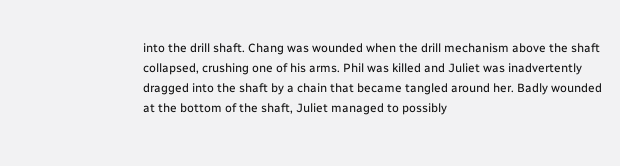into the drill shaft. Chang was wounded when the drill mechanism above the shaft collapsed, crushing one of his arms. Phil was killed and Juliet was inadvertently dragged into the shaft by a chain that became tangled around her. Badly wounded at the bottom of the shaft, Juliet managed to possibly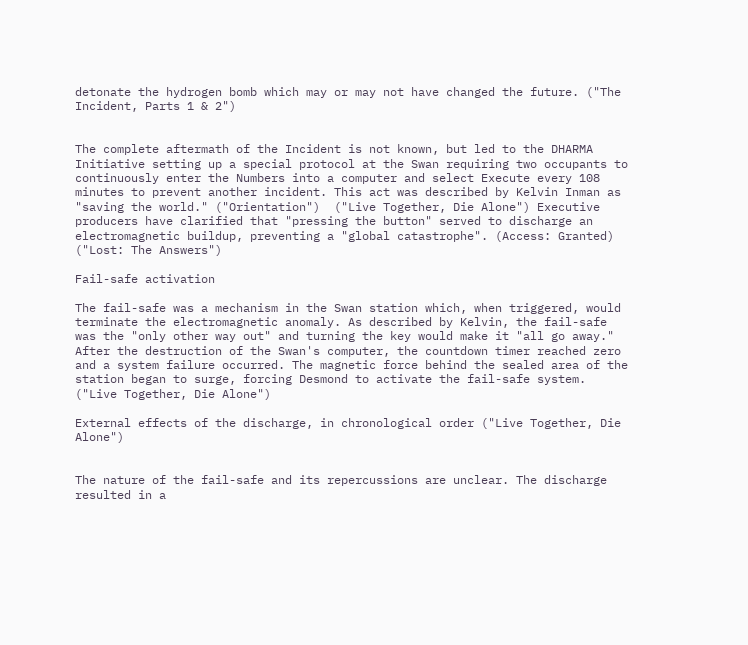detonate the hydrogen bomb which may or may not have changed the future. ("The Incident, Parts 1 & 2")


The complete aftermath of the Incident is not known, but led to the DHARMA Initiative setting up a special protocol at the Swan requiring two occupants to continuously enter the Numbers into a computer and select Execute every 108 minutes to prevent another incident. This act was described by Kelvin Inman as "saving the world." ("Orientation")  ("Live Together, Die Alone") Executive producers have clarified that "pressing the button" served to discharge an electromagnetic buildup, preventing a "global catastrophe". (Access: Granted)  ("Lost: The Answers")

Fail-safe activation

The fail-safe was a mechanism in the Swan station which, when triggered, would terminate the electromagnetic anomaly. As described by Kelvin, the fail-safe was the "only other way out" and turning the key would make it "all go away." After the destruction of the Swan's computer, the countdown timer reached zero and a system failure occurred. The magnetic force behind the sealed area of the station began to surge, forcing Desmond to activate the fail-safe system. ("Live Together, Die Alone")

External effects of the discharge, in chronological order ("Live Together, Die Alone")


The nature of the fail-safe and its repercussions are unclear. The discharge resulted in a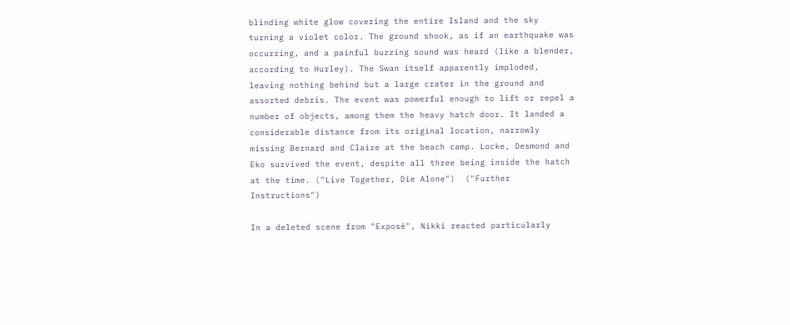blinding white glow covering the entire Island and the sky turning a violet color. The ground shook, as if an earthquake was occurring, and a painful buzzing sound was heard (like a blender, according to Hurley). The Swan itself apparently imploded, leaving nothing behind but a large crater in the ground and assorted debris. The event was powerful enough to lift or repel a number of objects, among them the heavy hatch door. It landed a considerable distance from its original location, narrowly missing Bernard and Claire at the beach camp. Locke, Desmond and Eko survived the event, despite all three being inside the hatch at the time. ("Live Together, Die Alone")  ("Further Instructions")

In a deleted scene from "Exposé", Nikki reacted particularly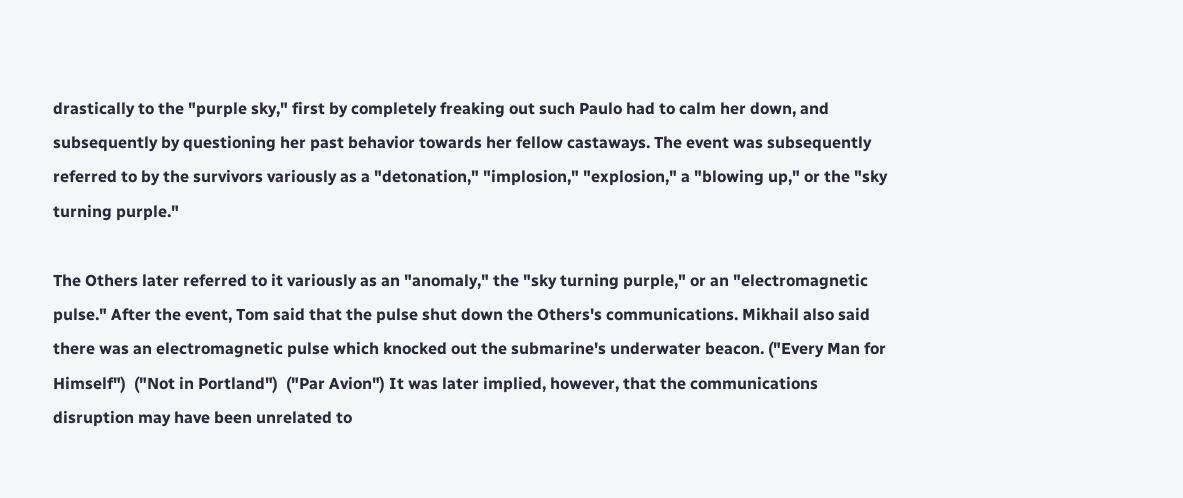drastically to the "purple sky," first by completely freaking out such Paulo had to calm her down, and subsequently by questioning her past behavior towards her fellow castaways. The event was subsequently referred to by the survivors variously as a "detonation," "implosion," "explosion," a "blowing up," or the "sky turning purple."

The Others later referred to it variously as an "anomaly," the "sky turning purple," or an "electromagnetic pulse." After the event, Tom said that the pulse shut down the Others's communications. Mikhail also said there was an electromagnetic pulse which knocked out the submarine's underwater beacon. ("Every Man for Himself")  ("Not in Portland")  ("Par Avion") It was later implied, however, that the communications disruption may have been unrelated to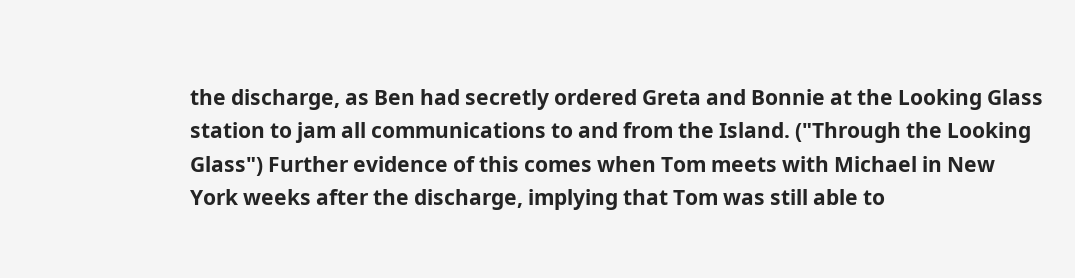the discharge, as Ben had secretly ordered Greta and Bonnie at the Looking Glass station to jam all communications to and from the Island. ("Through the Looking Glass") Further evidence of this comes when Tom meets with Michael in New York weeks after the discharge, implying that Tom was still able to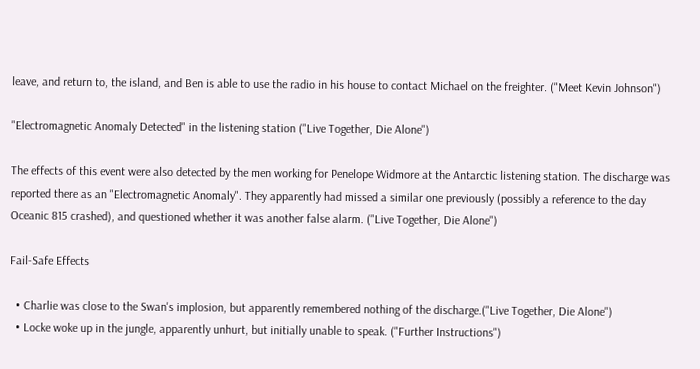leave, and return to, the island, and Ben is able to use the radio in his house to contact Michael on the freighter. ("Meet Kevin Johnson")

"Electromagnetic Anomaly Detected" in the listening station ("Live Together, Die Alone")

The effects of this event were also detected by the men working for Penelope Widmore at the Antarctic listening station. The discharge was reported there as an "Electromagnetic Anomaly". They apparently had missed a similar one previously (possibly a reference to the day Oceanic 815 crashed), and questioned whether it was another false alarm. ("Live Together, Die Alone")

Fail-Safe Effects

  • Charlie was close to the Swan's implosion, but apparently remembered nothing of the discharge.("Live Together, Die Alone")
  • Locke woke up in the jungle, apparently unhurt, but initially unable to speak. ("Further Instructions")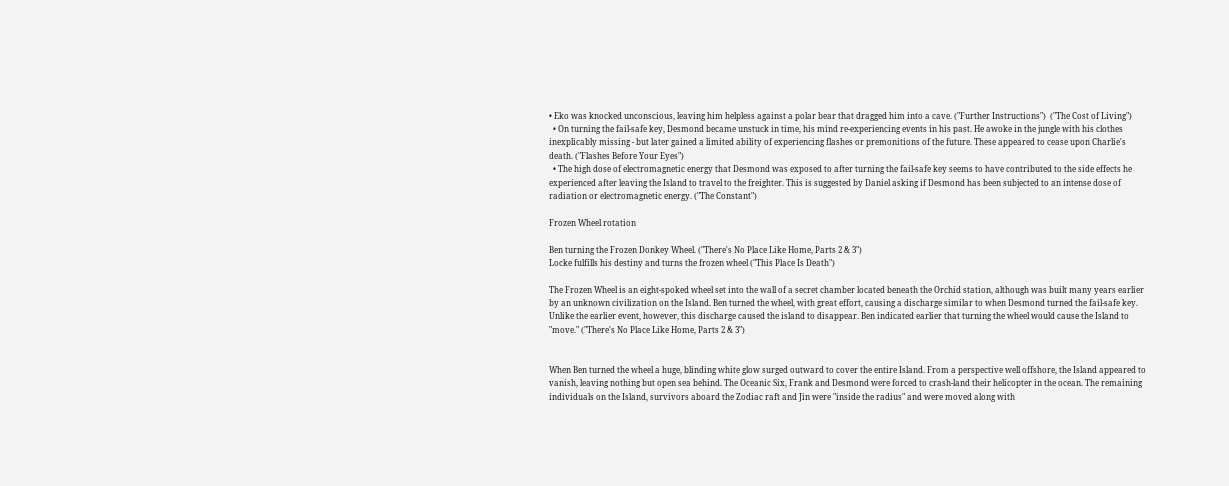• Eko was knocked unconscious, leaving him helpless against a polar bear that dragged him into a cave. ("Further Instructions")  ("The Cost of Living")
  • On turning the fail-safe key, Desmond became unstuck in time, his mind re-experiencing events in his past. He awoke in the jungle with his clothes inexplicably missing - but later gained a limited ability of experiencing flashes or premonitions of the future. These appeared to cease upon Charlie's death. ("Flashes Before Your Eyes")
  • The high dose of electromagnetic energy that Desmond was exposed to after turning the fail-safe key seems to have contributed to the side effects he experienced after leaving the Island to travel to the freighter. This is suggested by Daniel asking if Desmond has been subjected to an intense dose of radiation or electromagnetic energy. ("The Constant")

Frozen Wheel rotation

Ben turning the Frozen Donkey Wheel. ("There's No Place Like Home, Parts 2 & 3")
Locke fulfills his destiny and turns the frozen wheel ("This Place Is Death")

The Frozen Wheel is an eight-spoked wheel set into the wall of a secret chamber located beneath the Orchid station, although was built many years earlier by an unknown civilization on the Island. Ben turned the wheel, with great effort, causing a discharge similar to when Desmond turned the fail-safe key. Unlike the earlier event, however, this discharge caused the island to disappear. Ben indicated earlier that turning the wheel would cause the Island to "move." ("There's No Place Like Home, Parts 2 & 3")


When Ben turned the wheel a huge, blinding white glow surged outward to cover the entire Island. From a perspective well offshore, the Island appeared to vanish, leaving nothing but open sea behind. The Oceanic Six, Frank and Desmond were forced to crash-land their helicopter in the ocean. The remaining individuals on the Island, survivors aboard the Zodiac raft and Jin were "inside the radius" and were moved along with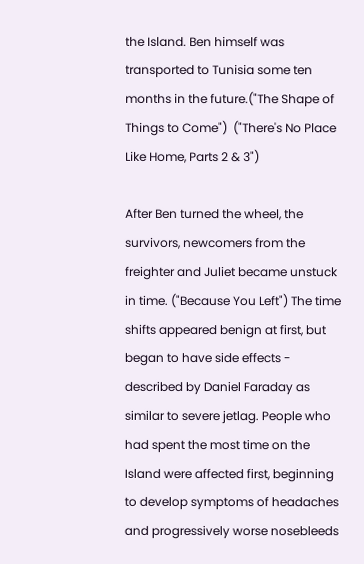the Island. Ben himself was transported to Tunisia some ten months in the future.("The Shape of Things to Come")  ("There's No Place Like Home, Parts 2 & 3")

After Ben turned the wheel, the survivors, newcomers from the freighter and Juliet became unstuck in time. ("Because You Left") The time shifts appeared benign at first, but began to have side effects - described by Daniel Faraday as similar to severe jetlag. People who had spent the most time on the Island were affected first, beginning to develop symptoms of headaches and progressively worse nosebleeds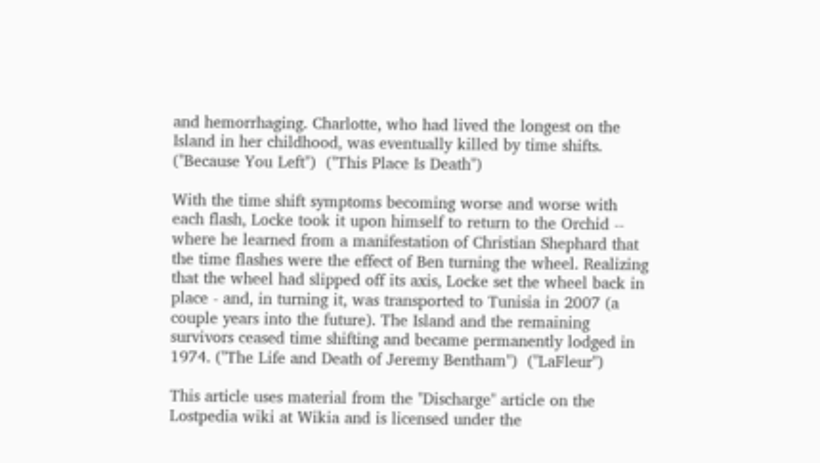and hemorrhaging. Charlotte, who had lived the longest on the Island in her childhood, was eventually killed by time shifts. ("Because You Left")  ("This Place Is Death")

With the time shift symptoms becoming worse and worse with each flash, Locke took it upon himself to return to the Orchid -- where he learned from a manifestation of Christian Shephard that the time flashes were the effect of Ben turning the wheel. Realizing that the wheel had slipped off its axis, Locke set the wheel back in place - and, in turning it, was transported to Tunisia in 2007 (a couple years into the future). The Island and the remaining survivors ceased time shifting and became permanently lodged in 1974. ("The Life and Death of Jeremy Bentham")  ("LaFleur")

This article uses material from the "Discharge" article on the Lostpedia wiki at Wikia and is licensed under the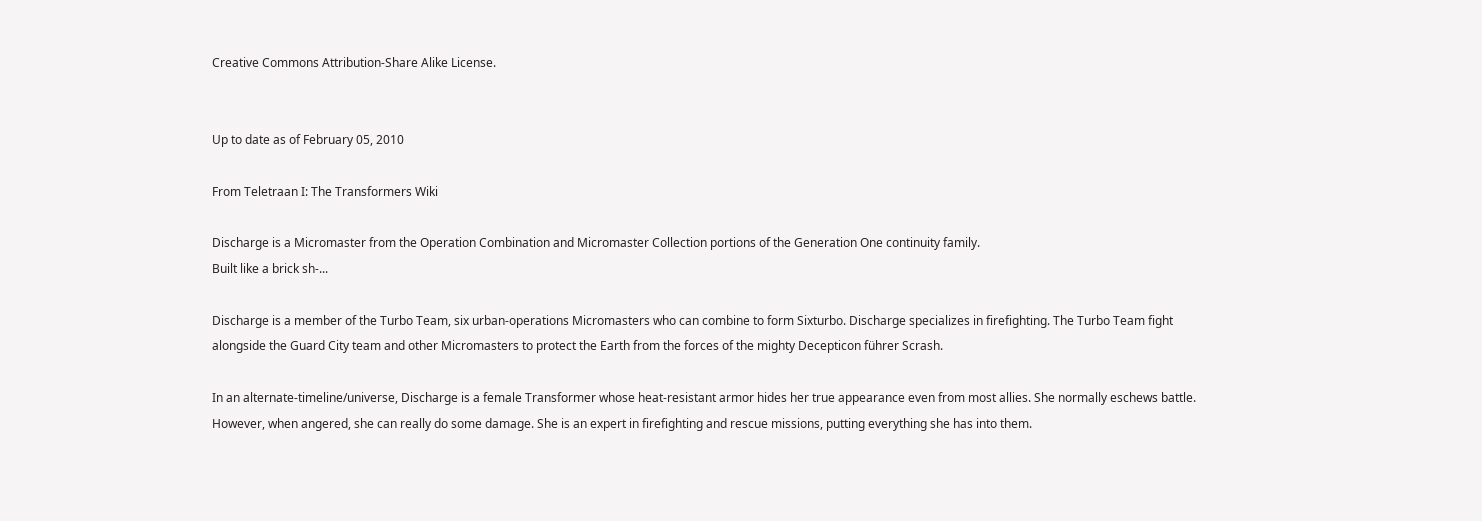Creative Commons Attribution-Share Alike License.


Up to date as of February 05, 2010

From Teletraan I: The Transformers Wiki

Discharge is a Micromaster from the Operation Combination and Micromaster Collection portions of the Generation One continuity family.
Built like a brick sh-...

Discharge is a member of the Turbo Team, six urban-operations Micromasters who can combine to form Sixturbo. Discharge specializes in firefighting. The Turbo Team fight alongside the Guard City team and other Micromasters to protect the Earth from the forces of the mighty Decepticon führer Scrash.

In an alternate-timeline/universe, Discharge is a female Transformer whose heat-resistant armor hides her true appearance even from most allies. She normally eschews battle. However, when angered, she can really do some damage. She is an expert in firefighting and rescue missions, putting everything she has into them.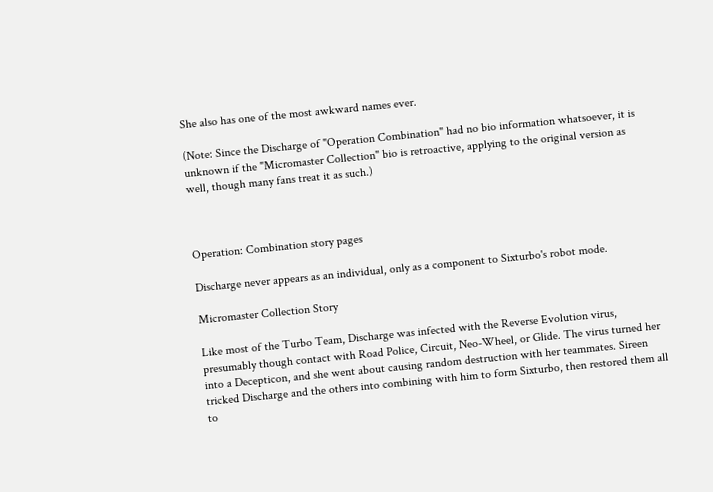She also has one of the most awkward names ever.

(Note: Since the Discharge of "Operation Combination" had no bio information whatsoever, it is unknown if the "Micromaster Collection" bio is retroactive, applying to the original version as well, though many fans treat it as such.)



Operation: Combination story pages

Discharge never appears as an individual, only as a component to Sixturbo's robot mode.

Micromaster Collection Story

Like most of the Turbo Team, Discharge was infected with the Reverse Evolution virus, presumably though contact with Road Police, Circuit, Neo-Wheel, or Glide. The virus turned her into a Decepticon, and she went about causing random destruction with her teammates. Sireen tricked Discharge and the others into combining with him to form Sixturbo, then restored them all to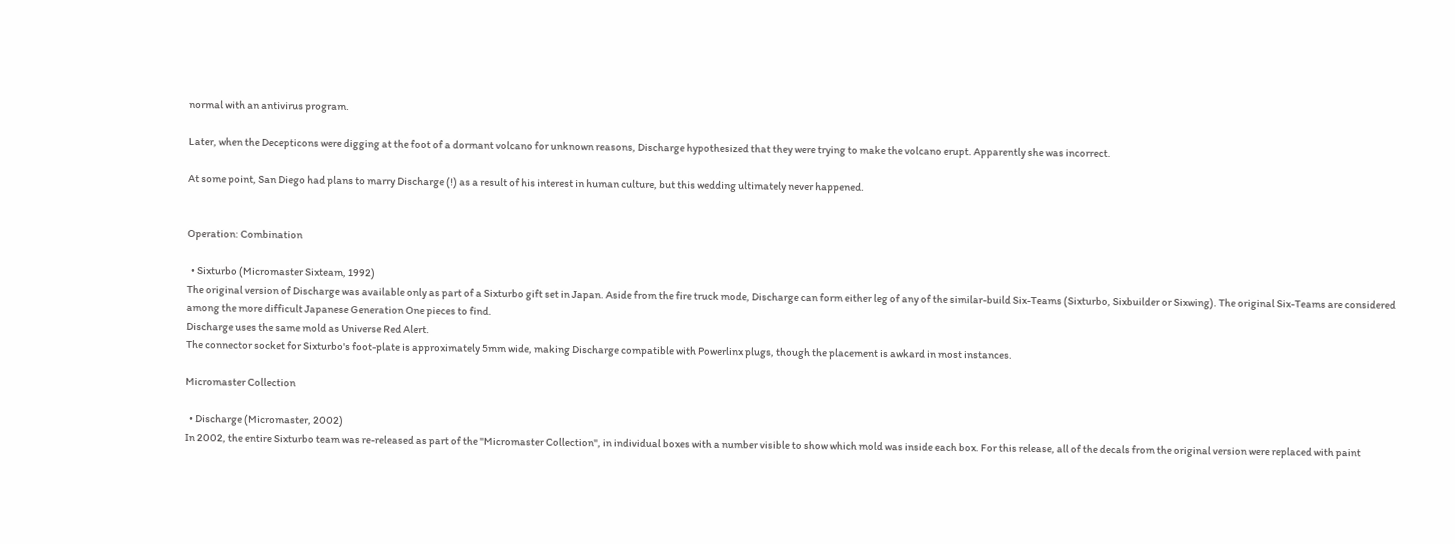normal with an antivirus program.

Later, when the Decepticons were digging at the foot of a dormant volcano for unknown reasons, Discharge hypothesized that they were trying to make the volcano erupt. Apparently she was incorrect.

At some point, San Diego had plans to marry Discharge (!) as a result of his interest in human culture, but this wedding ultimately never happened.


Operation: Combination

  • Sixturbo (Micromaster Sixteam, 1992)
The original version of Discharge was available only as part of a Sixturbo gift set in Japan. Aside from the fire truck mode, Discharge can form either leg of any of the similar-build Six-Teams (Sixturbo, Sixbuilder or Sixwing). The original Six-Teams are considered among the more difficult Japanese Generation One pieces to find.
Discharge uses the same mold as Universe Red Alert.
The connector socket for Sixturbo's foot-plate is approximately 5mm wide, making Discharge compatible with Powerlinx plugs, though the placement is awkard in most instances.

Micromaster Collection

  • Discharge (Micromaster, 2002)
In 2002, the entire Sixturbo team was re-released as part of the "Micromaster Collection", in individual boxes with a number visible to show which mold was inside each box. For this release, all of the decals from the original version were replaced with paint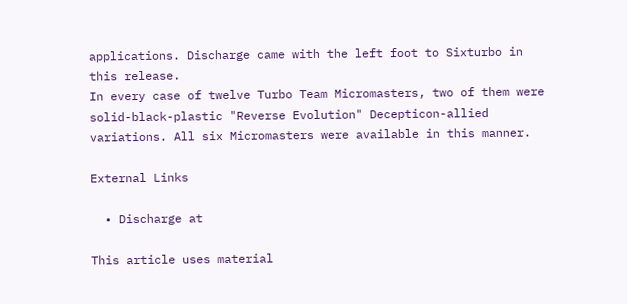applications. Discharge came with the left foot to Sixturbo in this release.
In every case of twelve Turbo Team Micromasters, two of them were solid-black-plastic "Reverse Evolution" Decepticon-allied variations. All six Micromasters were available in this manner.

External Links

  • Discharge at

This article uses material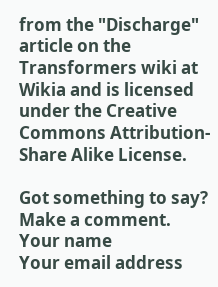from the "Discharge" article on the Transformers wiki at Wikia and is licensed under the Creative Commons Attribution-Share Alike License.

Got something to say? Make a comment.
Your name
Your email address